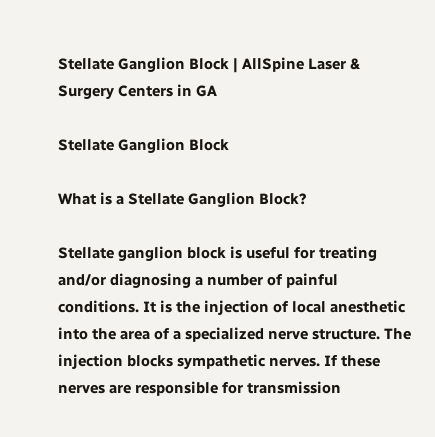Stellate Ganglion Block | AllSpine Laser & Surgery Centers in GA

Stellate Ganglion Block

What is a Stellate Ganglion Block?

Stellate ganglion block is useful for treating and/or diagnosing a number of painful conditions. It is the injection of local anesthetic into the area of a specialized nerve structure. The injection blocks sympathetic nerves. If these nerves are responsible for transmission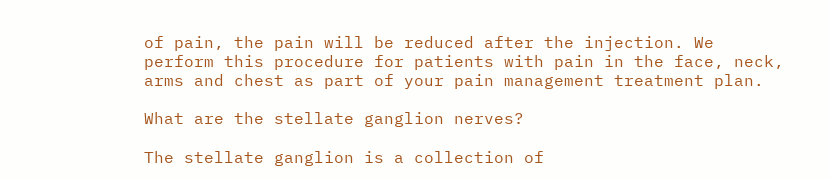of pain, the pain will be reduced after the injection. We perform this procedure for patients with pain in the face, neck, arms and chest as part of your pain management treatment plan.

What are the stellate ganglion nerves?

The stellate ganglion is a collection of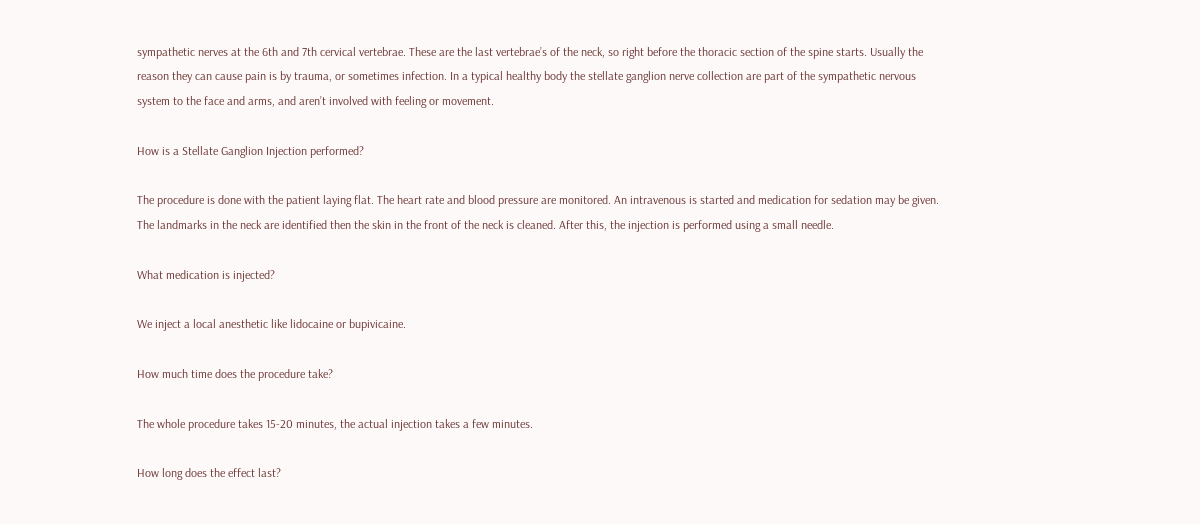sympathetic nerves at the 6th and 7th cervical vertebrae. These are the last vertebrae’s of the neck, so right before the thoracic section of the spine starts. Usually the reason they can cause pain is by trauma, or sometimes infection. In a typical healthy body the stellate ganglion nerve collection are part of the sympathetic nervous system to the face and arms, and aren’t involved with feeling or movement.

How is a Stellate Ganglion Injection performed?

The procedure is done with the patient laying flat. The heart rate and blood pressure are monitored. An intravenous is started and medication for sedation may be given. The landmarks in the neck are identified then the skin in the front of the neck is cleaned. After this, the injection is performed using a small needle.

What medication is injected?

We inject a local anesthetic like lidocaine or bupivicaine.

How much time does the procedure take?

The whole procedure takes 15-20 minutes, the actual injection takes a few minutes.

How long does the effect last?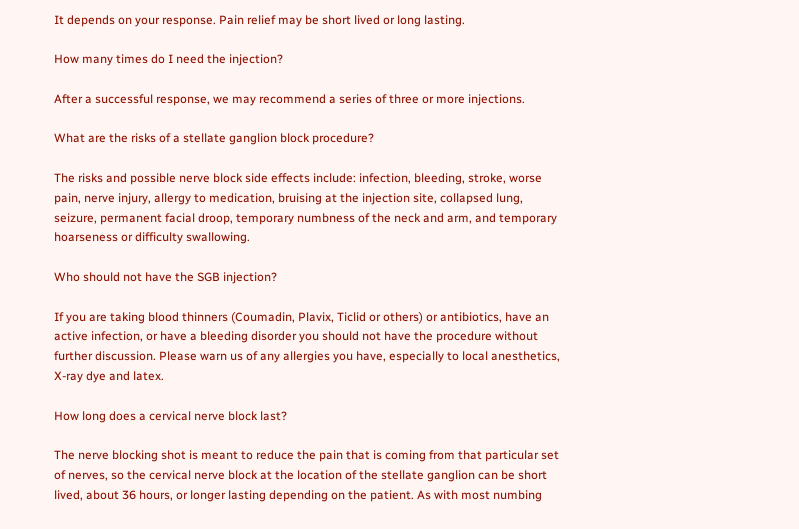It depends on your response. Pain relief may be short lived or long lasting.

How many times do I need the injection?

After a successful response, we may recommend a series of three or more injections.

What are the risks of a stellate ganglion block procedure?

The risks and possible nerve block side effects include: infection, bleeding, stroke, worse pain, nerve injury, allergy to medication, bruising at the injection site, collapsed lung, seizure, permanent facial droop, temporary numbness of the neck and arm, and temporary hoarseness or difficulty swallowing.

Who should not have the SGB injection?

If you are taking blood thinners (Coumadin, Plavix, Ticlid or others) or antibiotics, have an active infection, or have a bleeding disorder you should not have the procedure without further discussion. Please warn us of any allergies you have, especially to local anesthetics, X-ray dye and latex.

How long does a cervical nerve block last?

The nerve blocking shot is meant to reduce the pain that is coming from that particular set of nerves, so the cervical nerve block at the location of the stellate ganglion can be short lived, about 36 hours, or longer lasting depending on the patient. As with most numbing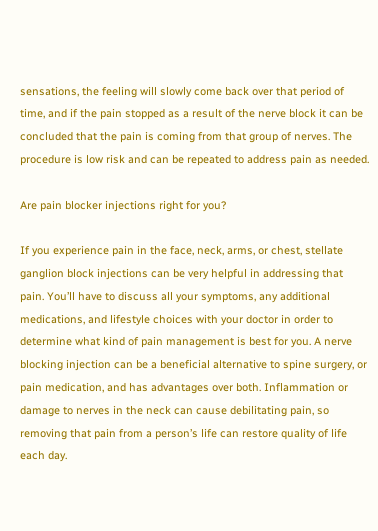sensations, the feeling will slowly come back over that period of time, and if the pain stopped as a result of the nerve block it can be concluded that the pain is coming from that group of nerves. The procedure is low risk and can be repeated to address pain as needed.

Are pain blocker injections right for you?

If you experience pain in the face, neck, arms, or chest, stellate ganglion block injections can be very helpful in addressing that pain. You’ll have to discuss all your symptoms, any additional medications, and lifestyle choices with your doctor in order to determine what kind of pain management is best for you. A nerve blocking injection can be a beneficial alternative to spine surgery, or pain medication, and has advantages over both. Inflammation or damage to nerves in the neck can cause debilitating pain, so removing that pain from a person’s life can restore quality of life each day.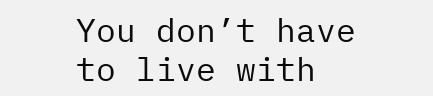You don’t have to live with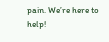pain. We’re here to help!